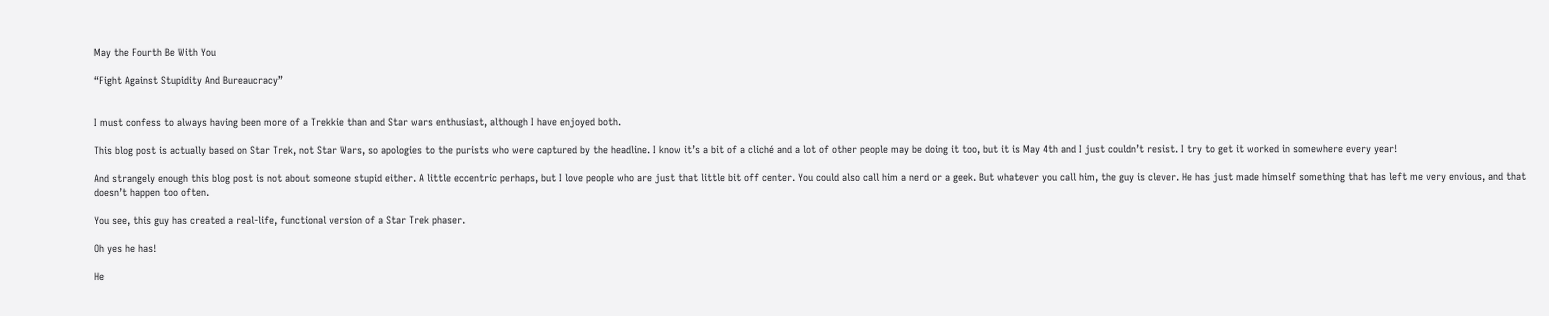May the Fourth Be With You

“Fight Against Stupidity And Bureaucracy”


I must confess to always having been more of a Trekkie than and Star wars enthusiast, although I have enjoyed both.

This blog post is actually based on Star Trek, not Star Wars, so apologies to the purists who were captured by the headline. I know it’s a bit of a cliché and a lot of other people may be doing it too, but it is May 4th and I just couldn’t resist. I try to get it worked in somewhere every year!

And strangely enough this blog post is not about someone stupid either. A little eccentric perhaps, but I love people who are just that little bit off center. You could also call him a nerd or a geek. But whatever you call him, the guy is clever. He has just made himself something that has left me very envious, and that doesn’t happen too often.

You see, this guy has created a real-life, functional version of a Star Trek phaser.

Oh yes he has!

He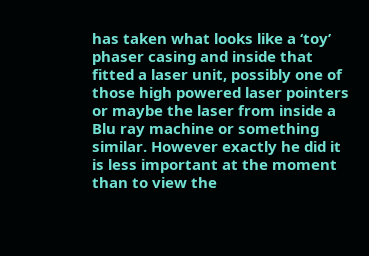has taken what looks like a ‘toy’ phaser casing and inside that fitted a laser unit, possibly one of those high powered laser pointers or maybe the laser from inside a Blu ray machine or something similar. However exactly he did it is less important at the moment than to view the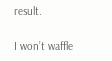result.

I won’t waffle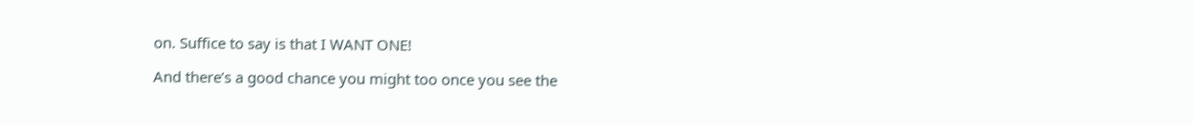on. Suffice to say is that I WANT ONE!

And there’s a good chance you might too once you see the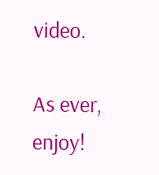video.

As ever, enjoy!